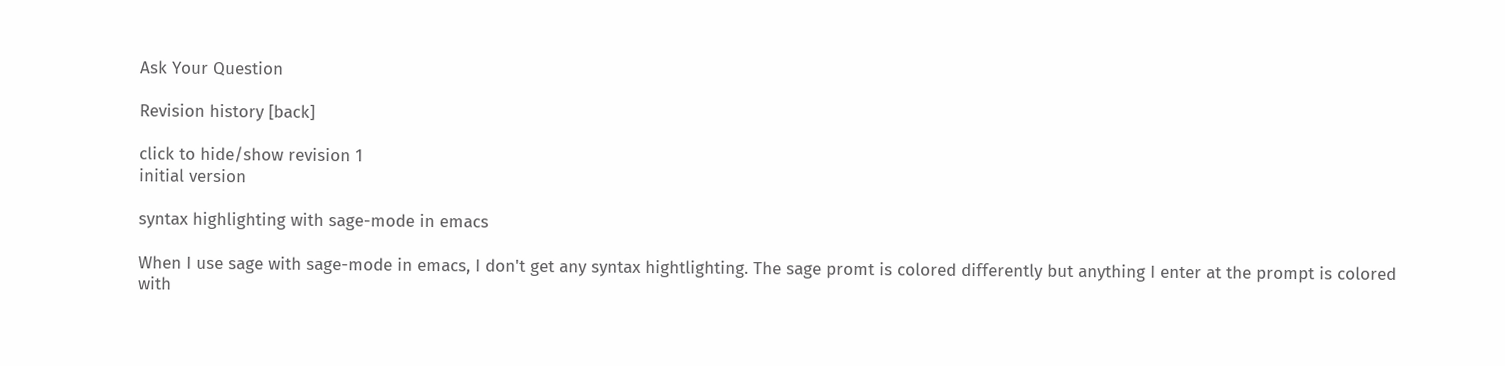Ask Your Question

Revision history [back]

click to hide/show revision 1
initial version

syntax highlighting with sage-mode in emacs

When I use sage with sage-mode in emacs, I don't get any syntax hightlighting. The sage promt is colored differently but anything I enter at the prompt is colored with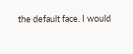the default face. I would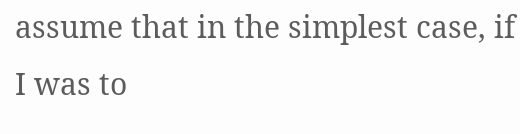assume that in the simplest case, if I was to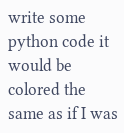write some python code it would be colored the same as if I was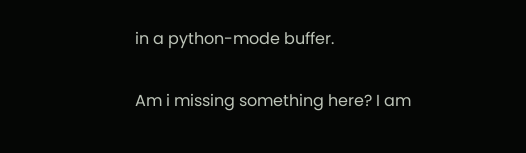in a python-mode buffer.

Am i missing something here? I am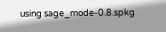using sage_mode-0.8.spkg